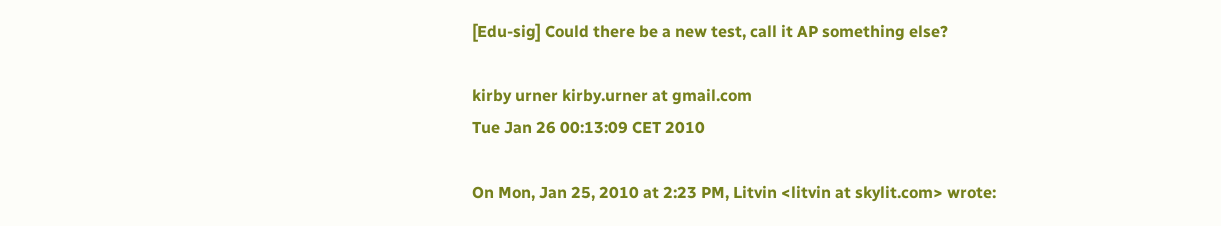[Edu-sig] Could there be a new test, call it AP something else?

kirby urner kirby.urner at gmail.com
Tue Jan 26 00:13:09 CET 2010

On Mon, Jan 25, 2010 at 2:23 PM, Litvin <litvin at skylit.com> wrote: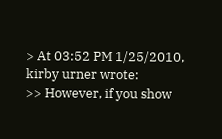> At 03:52 PM 1/25/2010, kirby urner wrote:
>> However, if you show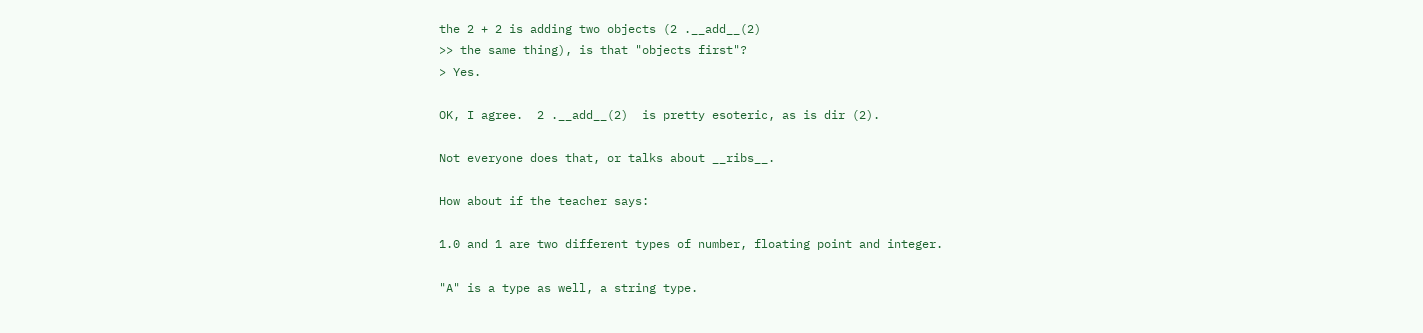the 2 + 2 is adding two objects (2 .__add__(2)
>> the same thing), is that "objects first"?
> Yes.

OK, I agree.  2 .__add__(2)  is pretty esoteric, as is dir (2).

Not everyone does that, or talks about __ribs__.

How about if the teacher says:

1.0 and 1 are two different types of number, floating point and integer.

"A" is a type as well, a string type.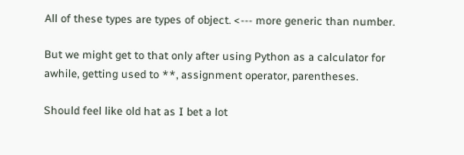All of these types are types of object. <--- more generic than number.

But we might get to that only after using Python as a calculator for
awhile, getting used to **, assignment operator, parentheses.

Should feel like old hat as I bet a lot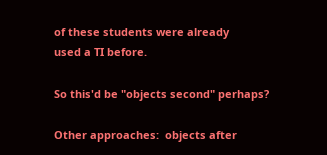of these students were already
used a TI before.

So this'd be "objects second" perhaps?

Other approaches:  objects after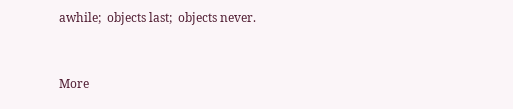awhile;  objects last;  objects never.


More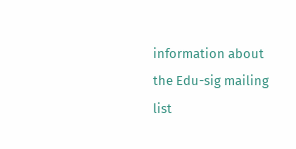information about the Edu-sig mailing list